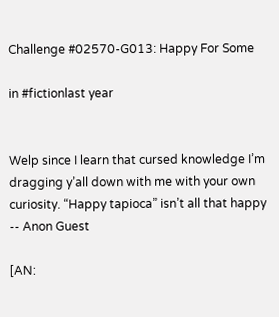Challenge #02570-G013: Happy For Some

in #fictionlast year


Welp since I learn that cursed knowledge I’m dragging y’all down with me with your own curiosity. “Happy tapioca” isn’t all that happy -- Anon Guest

[AN: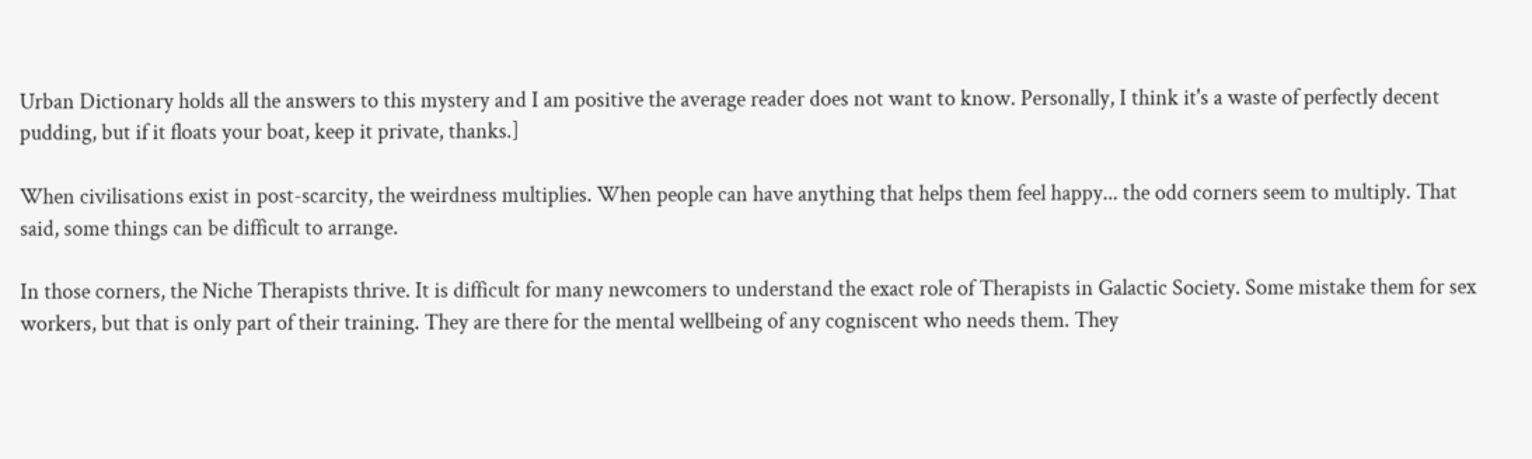Urban Dictionary holds all the answers to this mystery and I am positive the average reader does not want to know. Personally, I think it's a waste of perfectly decent pudding, but if it floats your boat, keep it private, thanks.]

When civilisations exist in post-scarcity, the weirdness multiplies. When people can have anything that helps them feel happy... the odd corners seem to multiply. That said, some things can be difficult to arrange.

In those corners, the Niche Therapists thrive. It is difficult for many newcomers to understand the exact role of Therapists in Galactic Society. Some mistake them for sex workers, but that is only part of their training. They are there for the mental wellbeing of any cogniscent who needs them. They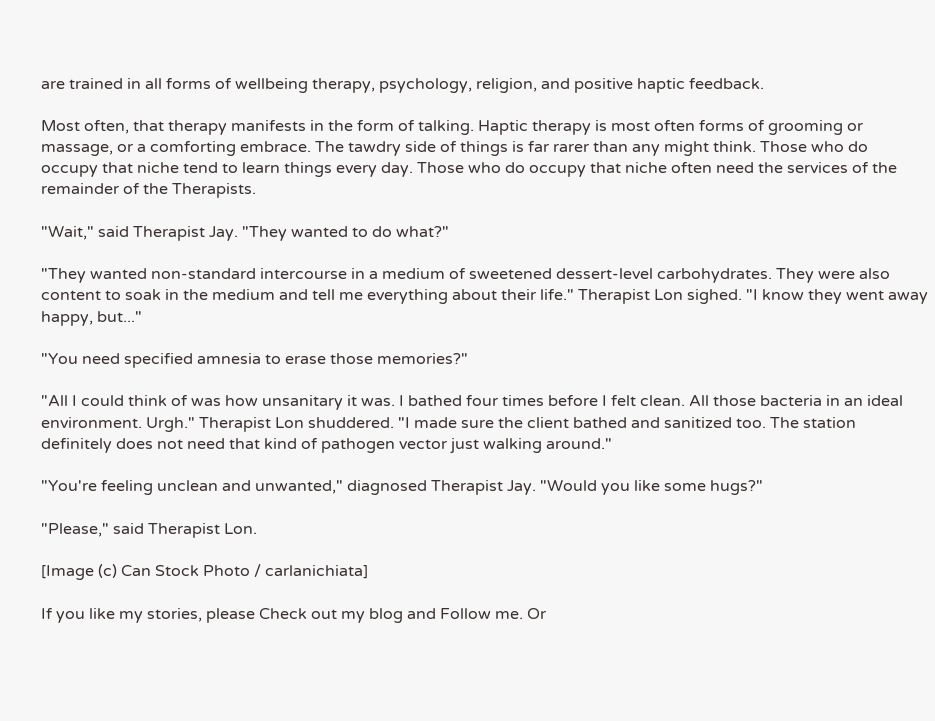are trained in all forms of wellbeing therapy, psychology, religion, and positive haptic feedback.

Most often, that therapy manifests in the form of talking. Haptic therapy is most often forms of grooming or massage, or a comforting embrace. The tawdry side of things is far rarer than any might think. Those who do occupy that niche tend to learn things every day. Those who do occupy that niche often need the services of the remainder of the Therapists.

"Wait," said Therapist Jay. "They wanted to do what?"

"They wanted non-standard intercourse in a medium of sweetened dessert-level carbohydrates. They were also content to soak in the medium and tell me everything about their life." Therapist Lon sighed. "I know they went away happy, but..."

"You need specified amnesia to erase those memories?"

"All I could think of was how unsanitary it was. I bathed four times before I felt clean. All those bacteria in an ideal environment. Urgh." Therapist Lon shuddered. "I made sure the client bathed and sanitized too. The station definitely does not need that kind of pathogen vector just walking around."

"You're feeling unclean and unwanted," diagnosed Therapist Jay. "Would you like some hugs?"

"Please," said Therapist Lon.

[Image (c) Can Stock Photo / carlanichiata]

If you like my stories, please Check out my blog and Follow me. Or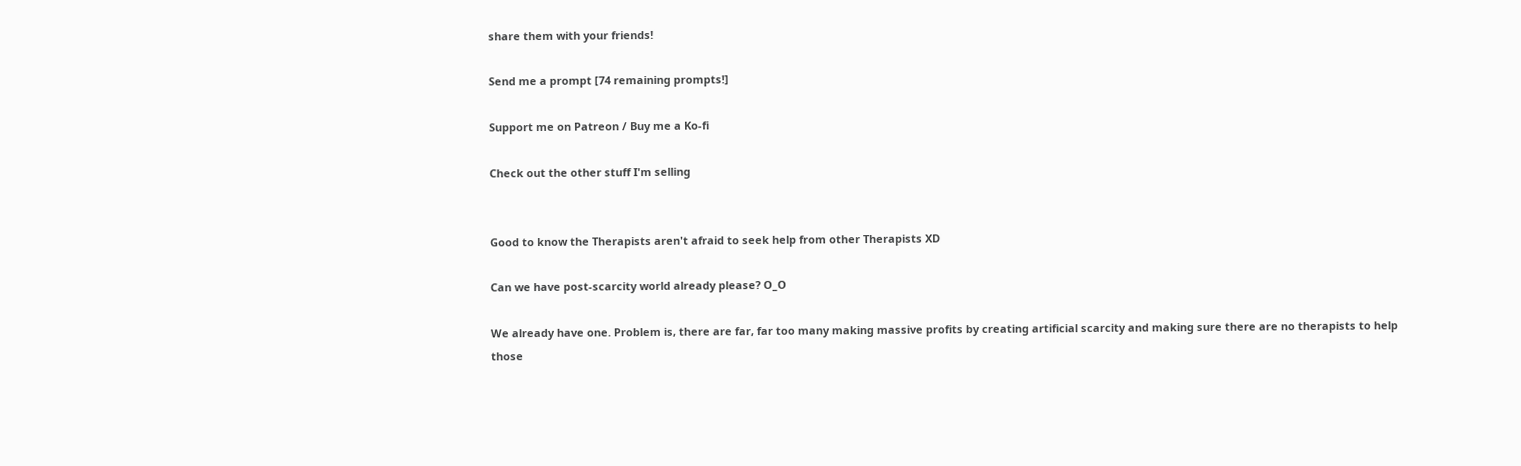share them with your friends!

Send me a prompt [74 remaining prompts!]

Support me on Patreon / Buy me a Ko-fi

Check out the other stuff I'm selling


Good to know the Therapists aren't afraid to seek help from other Therapists XD

Can we have post-scarcity world already please? O_O

We already have one. Problem is, there are far, far too many making massive profits by creating artificial scarcity and making sure there are no therapists to help those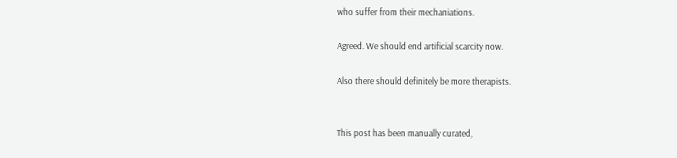who suffer from their mechaniations.

Agreed. We should end artificial scarcity now.

Also there should definitely be more therapists.


This post has been manually curated,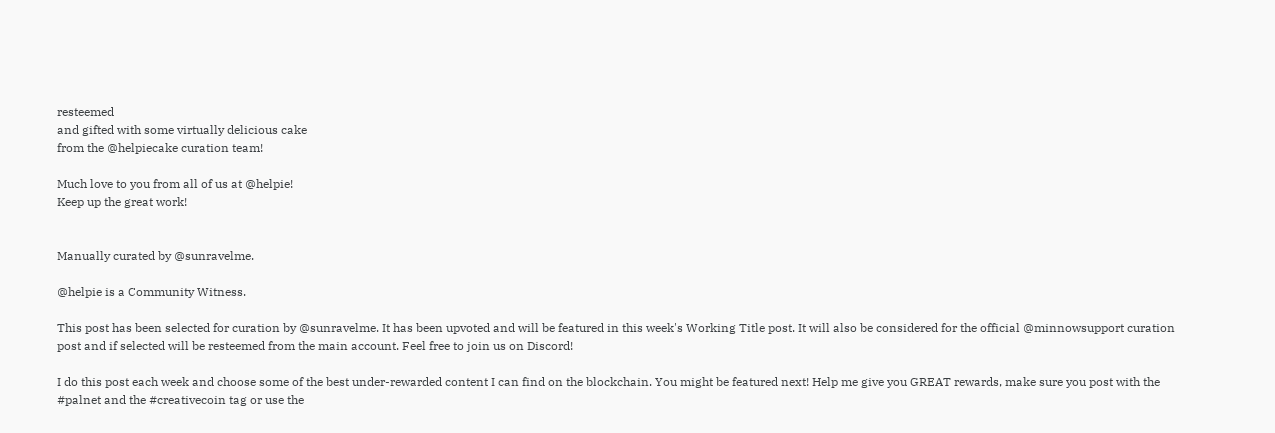resteemed
and gifted with some virtually delicious cake
from the @helpiecake curation team!

Much love to you from all of us at @helpie!
Keep up the great work!


Manually curated by @sunravelme.

@helpie is a Community Witness.

This post has been selected for curation by @sunravelme. It has been upvoted and will be featured in this week's Working Title post. It will also be considered for the official @minnowsupport curation post and if selected will be resteemed from the main account. Feel free to join us on Discord!

I do this post each week and choose some of the best under-rewarded content I can find on the blockchain. You might be featured next! Help me give you GREAT rewards, make sure you post with the #palnet and the #creativecoin tag or use the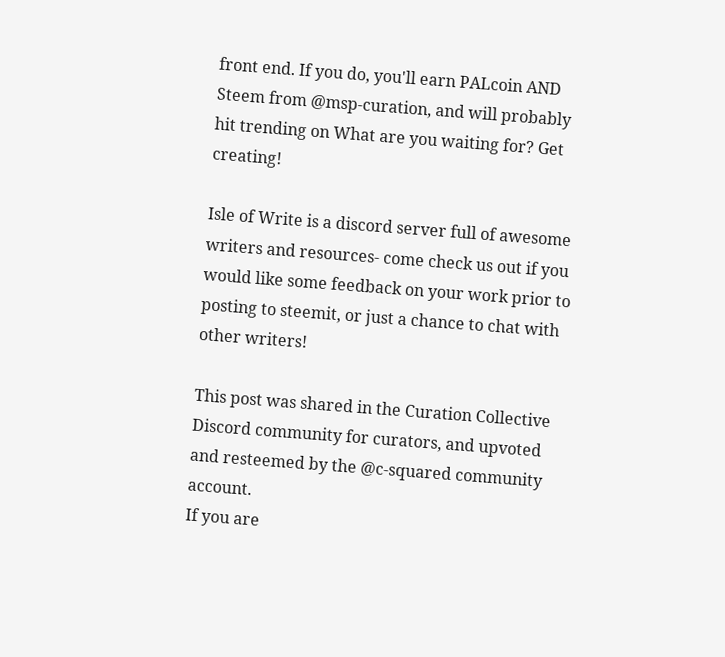front end. If you do, you'll earn PALcoin AND Steem from @msp-curation, and will probably hit trending on What are you waiting for? Get creating!

Isle of Write is a discord server full of awesome writers and resources- come check us out if you would like some feedback on your work prior to posting to steemit, or just a chance to chat with other writers!

This post was shared in the Curation Collective Discord community for curators, and upvoted and resteemed by the @c-squared community account.
If you are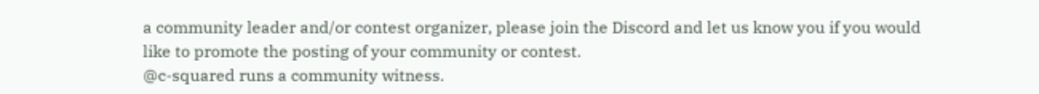a community leader and/or contest organizer, please join the Discord and let us know you if you would like to promote the posting of your community or contest.
@c-squared runs a community witness.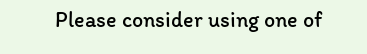Please consider using one of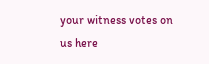your witness votes on us here